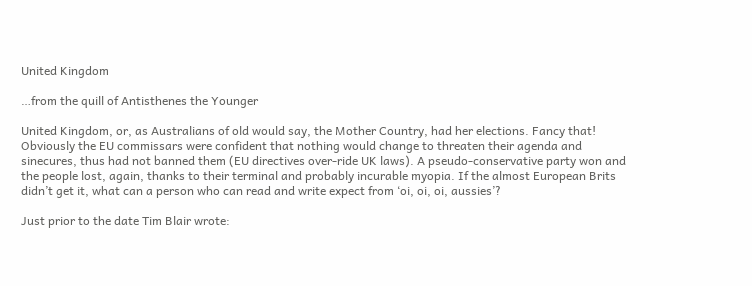United Kingdom

…from the quill of Antisthenes the Younger

United Kingdom, or, as Australians of old would say, the Mother Country, had her elections. Fancy that! Obviously the EU commissars were confident that nothing would change to threaten their agenda and sinecures, thus had not banned them (EU directives over-ride UK laws). A pseudo-conservative party won and the people lost, again, thanks to their terminal and probably incurable myopia. If the almost European Brits didn’t get it, what can a person who can read and write expect from ‘oi, oi, oi, aussies’?

Just prior to the date Tim Blair wrote: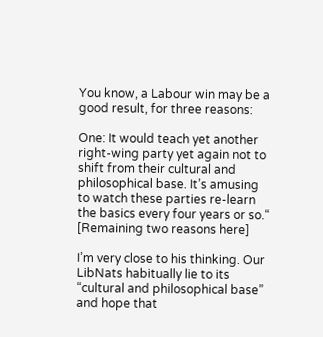You know, a Labour win may be a good result, for three reasons:

One: It would teach yet another right-wing party yet again not to shift from their cultural and philosophical base. It’s amusing to watch these parties re-learn the basics every four years or so.“ [Remaining two reasons here]

I’m very close to his thinking. Our LibNats habitually lie to its “cultural and philosophical base” and hope that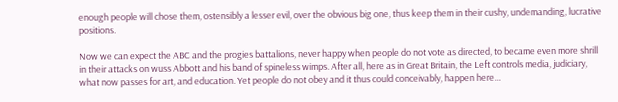enough people will chose them, ostensibly a lesser evil, over the obvious big one, thus keep them in their cushy, undemanding, lucrative positions.

Now we can expect the ABC and the progies battalions, never happy when people do not vote as directed, to became even more shrill in their attacks on wuss Abbott and his band of spineless wimps. After all, here as in Great Britain, the Left controls media, judiciary, what now passes for art, and education. Yet people do not obey and it thus could conceivably, happen here…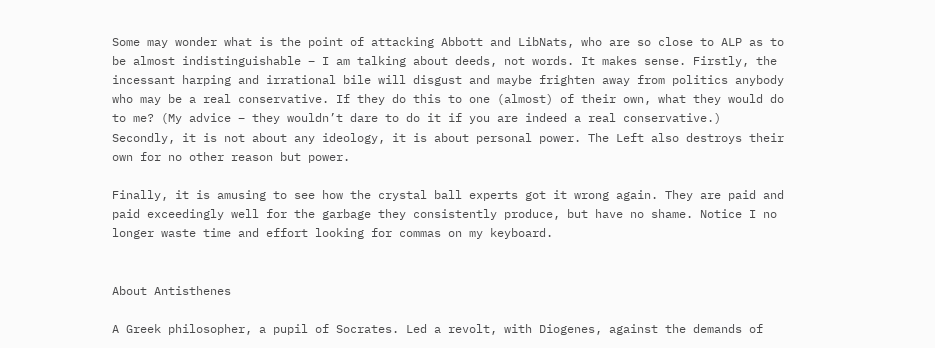Some may wonder what is the point of attacking Abbott and LibNats, who are so close to ALP as to be almost indistinguishable – I am talking about deeds, not words. It makes sense. Firstly, the incessant harping and irrational bile will disgust and maybe frighten away from politics anybody who may be a real conservative. If they do this to one (almost) of their own, what they would do to me? (My advice – they wouldn’t dare to do it if you are indeed a real conservative.) Secondly, it is not about any ideology, it is about personal power. The Left also destroys their own for no other reason but power.

Finally, it is amusing to see how the crystal ball experts got it wrong again. They are paid and paid exceedingly well for the garbage they consistently produce, but have no shame. Notice I no longer waste time and effort looking for commas on my keyboard.


About Antisthenes

A Greek philosopher, a pupil of Socrates. Led a revolt, with Diogenes, against the demands of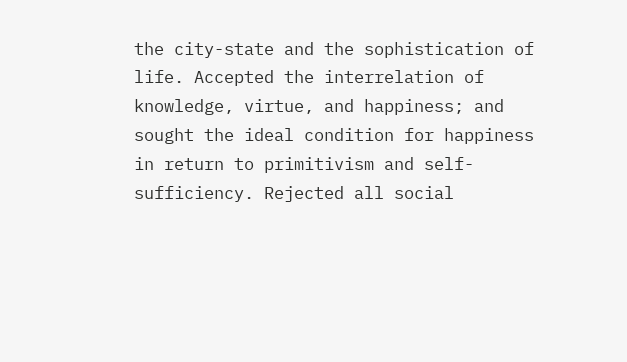the city-state and the sophistication of life. Accepted the interrelation of knowledge, virtue, and happiness; and sought the ideal condition for happiness in return to primitivism and self-sufficiency. Rejected all social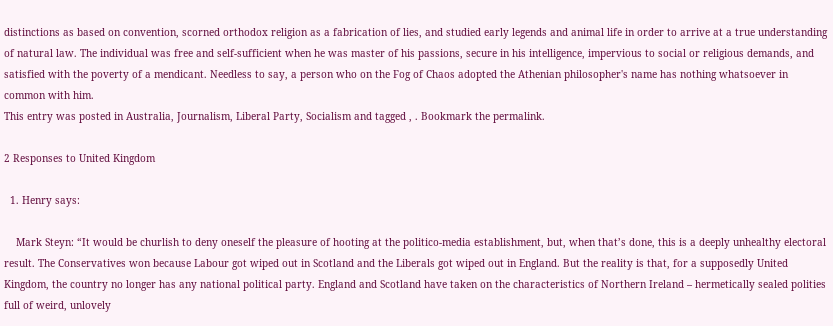distinctions as based on convention, scorned orthodox religion as a fabrication of lies, and studied early legends and animal life in order to arrive at a true understanding of natural law. The individual was free and self-sufficient when he was master of his passions, secure in his intelligence, impervious to social or religious demands, and satisfied with the poverty of a mendicant. Needless to say, a person who on the Fog of Chaos adopted the Athenian philosopher's name has nothing whatsoever in common with him.
This entry was posted in Australia, Journalism, Liberal Party, Socialism and tagged , . Bookmark the permalink.

2 Responses to United Kingdom

  1. Henry says:

    Mark Steyn: “It would be churlish to deny oneself the pleasure of hooting at the politico-media establishment, but, when that’s done, this is a deeply unhealthy electoral result. The Conservatives won because Labour got wiped out in Scotland and the Liberals got wiped out in England. But the reality is that, for a supposedly United Kingdom, the country no longer has any national political party. England and Scotland have taken on the characteristics of Northern Ireland – hermetically sealed polities full of weird, unlovely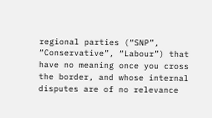regional parties (“SNP”, “Conservative”, “Labour”) that have no meaning once you cross the border, and whose internal disputes are of no relevance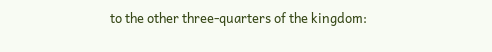to the other three-quarters of the kingdom: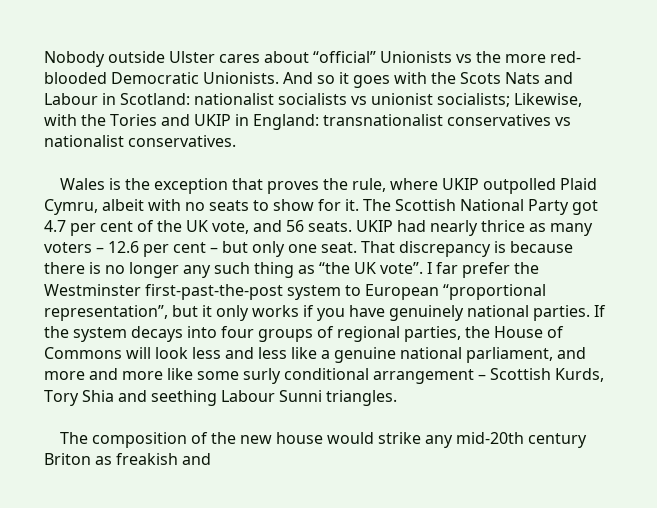Nobody outside Ulster cares about “official” Unionists vs the more red-blooded Democratic Unionists. And so it goes with the Scots Nats and Labour in Scotland: nationalist socialists vs unionist socialists; Likewise, with the Tories and UKIP in England: transnationalist conservatives vs nationalist conservatives.

    Wales is the exception that proves the rule, where UKIP outpolled Plaid Cymru, albeit with no seats to show for it. The Scottish National Party got 4.7 per cent of the UK vote, and 56 seats. UKIP had nearly thrice as many voters – 12.6 per cent – but only one seat. That discrepancy is because there is no longer any such thing as “the UK vote”. I far prefer the Westminster first-past-the-post system to European “proportional representation”, but it only works if you have genuinely national parties. If the system decays into four groups of regional parties, the House of Commons will look less and less like a genuine national parliament, and more and more like some surly conditional arrangement – Scottish Kurds, Tory Shia and seething Labour Sunni triangles.

    The composition of the new house would strike any mid-20th century Briton as freakish and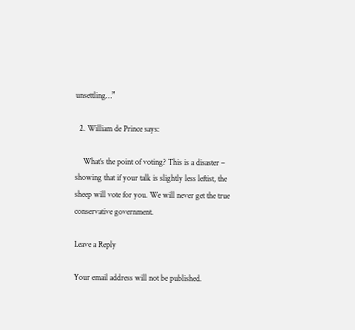unsettling…”

  2. William de Prince says:

    What’s the point of voting? This is a disaster – showing that if your talk is slightly less leftist, the sheep will vote for you. We will never get the true conservative government.

Leave a Reply

Your email address will not be published.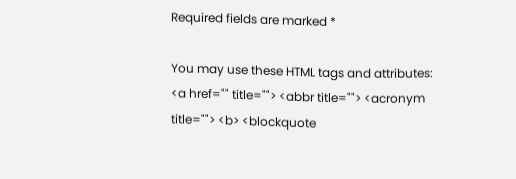Required fields are marked *

You may use these HTML tags and attributes: <a href="" title=""> <abbr title=""> <acronym title=""> <b> <blockquote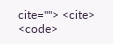cite=""> <cite> <code>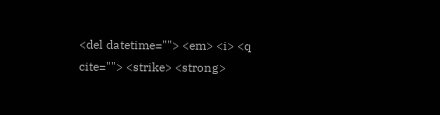<del datetime=""> <em> <i> <q cite=""> <strike> <strong>